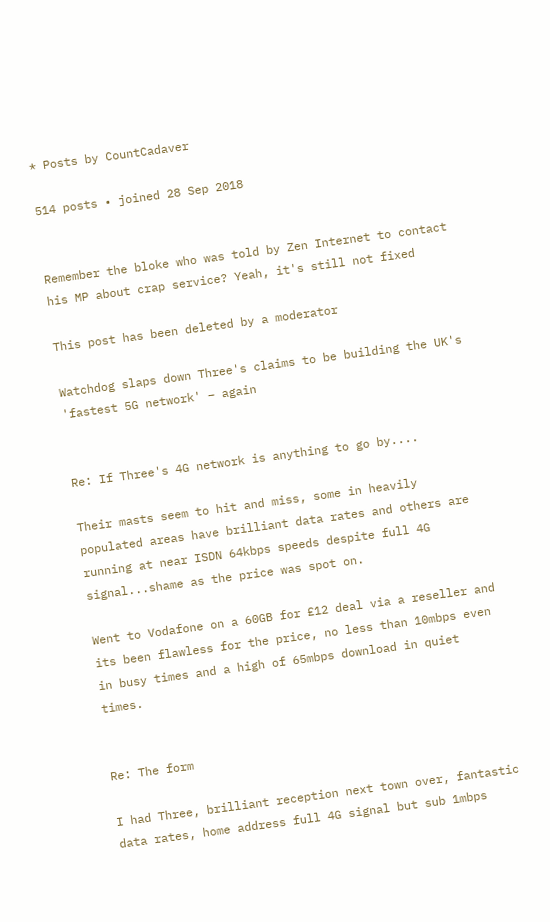* Posts by CountCadaver

514 posts • joined 28 Sep 2018


Remember the bloke who was told by Zen Internet to contact his MP about crap service? Yeah, it's still not fixed

This post has been deleted by a moderator

Watchdog slaps down Three's claims to be building the UK's 'fastest 5G network' – again


Re: If Three's 4G network is anything to go by....

Their masts seem to hit and miss, some in heavily populated areas have brilliant data rates and others are running at near ISDN 64kbps speeds despite full 4G signal...shame as the price was spot on.

Went to Vodafone on a 60GB for £12 deal via a reseller and its been flawless for the price, no less than 10mbps even in busy times and a high of 65mbps download in quiet times.


Re: The form

I had Three, brilliant reception next town over, fantastic data rates, home address full 4G signal but sub 1mbps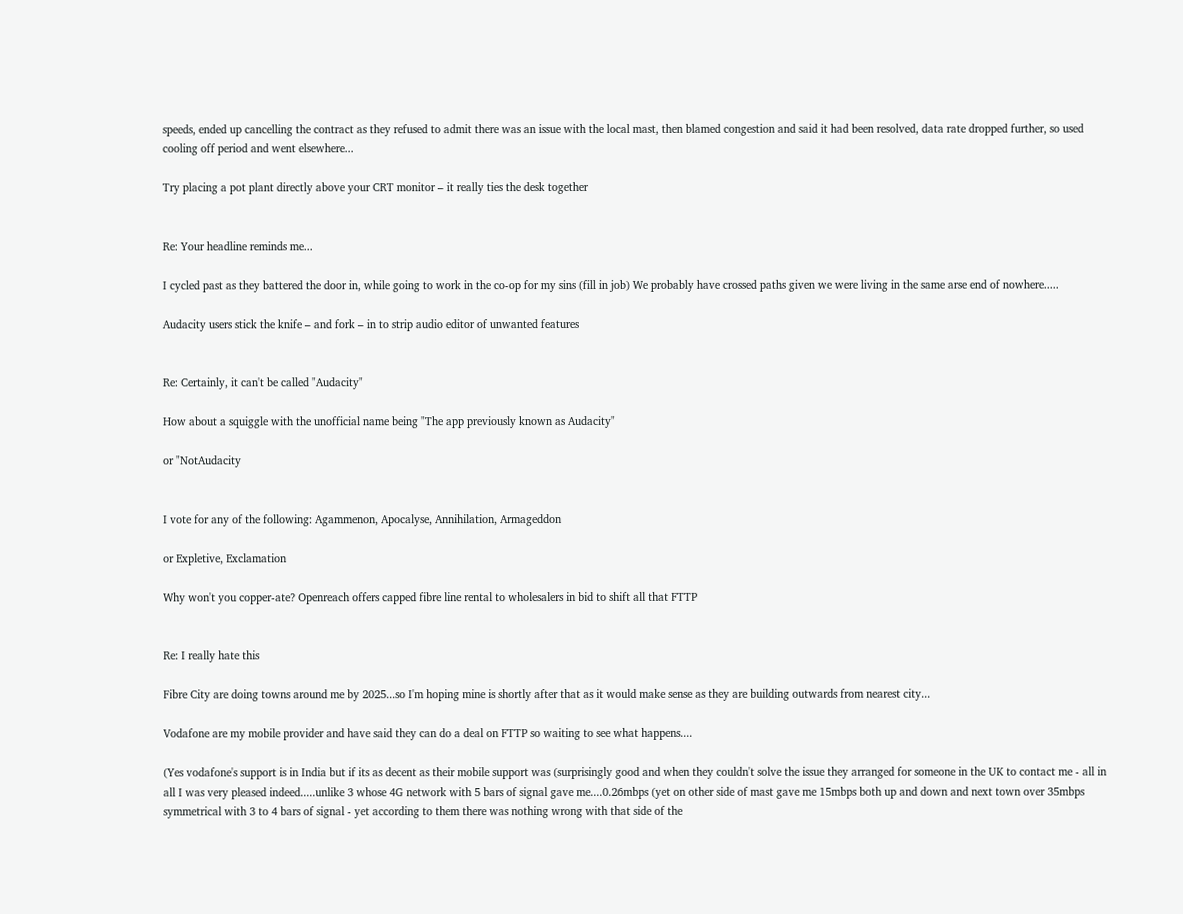speeds, ended up cancelling the contract as they refused to admit there was an issue with the local mast, then blamed congestion and said it had been resolved, data rate dropped further, so used cooling off period and went elsewhere...

Try placing a pot plant directly above your CRT monitor – it really ties the desk together


Re: Your headline reminds me...

I cycled past as they battered the door in, while going to work in the co-op for my sins (fill in job) We probably have crossed paths given we were living in the same arse end of nowhere.....

Audacity users stick the knife – and fork – in to strip audio editor of unwanted features


Re: Certainly, it can't be called "Audacity"

How about a squiggle with the unofficial name being "The app previously known as Audacity"

or "NotAudacity


I vote for any of the following: Agammenon, Apocalyse, Annihilation, Armageddon

or Expletive, Exclamation

Why won't you copper-ate? Openreach offers capped fibre line rental to wholesalers in bid to shift all that FTTP


Re: I really hate this

Fibre City are doing towns around me by 2025...so I'm hoping mine is shortly after that as it would make sense as they are building outwards from nearest city...

Vodafone are my mobile provider and have said they can do a deal on FTTP so waiting to see what happens....

(Yes vodafone's support is in India but if its as decent as their mobile support was (surprisingly good and when they couldn't solve the issue they arranged for someone in the UK to contact me - all in all I was very pleased indeed.....unlike 3 whose 4G network with 5 bars of signal gave me....0.26mbps (yet on other side of mast gave me 15mbps both up and down and next town over 35mbps symmetrical with 3 to 4 bars of signal - yet according to them there was nothing wrong with that side of the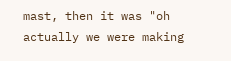mast, then it was "oh actually we were making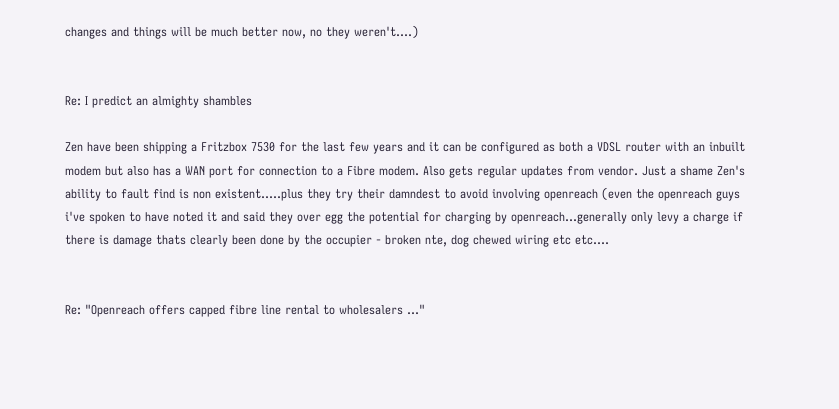changes and things will be much better now, no they weren't....)


Re: I predict an almighty shambles

Zen have been shipping a Fritzbox 7530 for the last few years and it can be configured as both a VDSL router with an inbuilt modem but also has a WAN port for connection to a Fibre modem. Also gets regular updates from vendor. Just a shame Zen's ability to fault find is non existent.....plus they try their damndest to avoid involving openreach (even the openreach guys i've spoken to have noted it and said they over egg the potential for charging by openreach...generally only levy a charge if there is damage thats clearly been done by the occupier - broken nte, dog chewed wiring etc etc....


Re: "Openreach offers capped fibre line rental to wholesalers ..."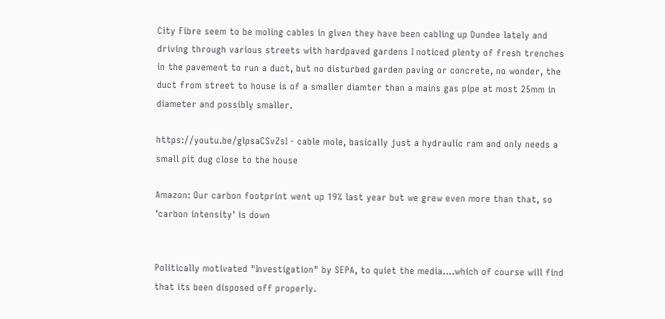City Fibre seem to be moling cables in given they have been cabling up Dundee lately and driving through various streets with hardpaved gardens I noticed plenty of fresh trenches in the pavement to run a duct, but no disturbed garden paving or concrete, no wonder, the duct from street to house is of a smaller diamter than a mains gas pipe at most 25mm in diameter and possibly smaller.

https://youtu.be/glpsaCSvZsI - cable mole, basically just a hydraulic ram and only needs a small pit dug close to the house

Amazon: Our carbon footprint went up 19% last year but we grew even more than that, so 'carbon intensity' is down


Politically motivated "Investigation" by SEPA, to quiet the media....which of course will find that its been disposed off properly.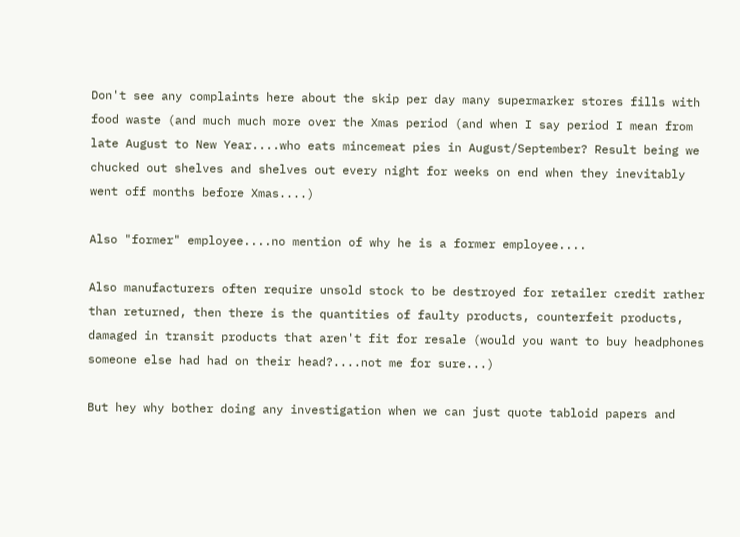Don't see any complaints here about the skip per day many supermarker stores fills with food waste (and much much more over the Xmas period (and when I say period I mean from late August to New Year....who eats mincemeat pies in August/September? Result being we chucked out shelves and shelves out every night for weeks on end when they inevitably went off months before Xmas....)

Also "former" employee....no mention of why he is a former employee....

Also manufacturers often require unsold stock to be destroyed for retailer credit rather than returned, then there is the quantities of faulty products, counterfeit products, damaged in transit products that aren't fit for resale (would you want to buy headphones someone else had had on their head?....not me for sure...)

But hey why bother doing any investigation when we can just quote tabloid papers and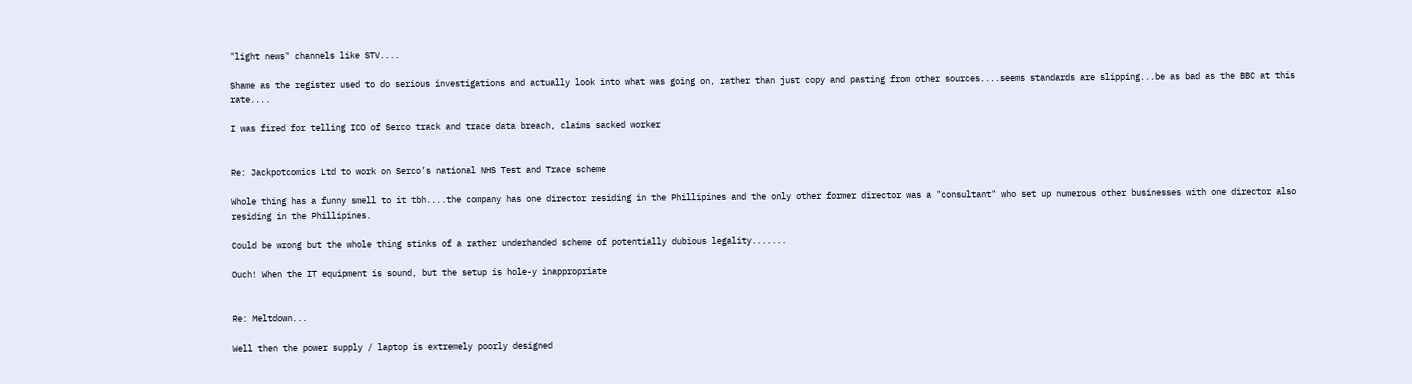"light news" channels like STV....

Shame as the register used to do serious investigations and actually look into what was going on, rather than just copy and pasting from other sources....seems standards are slipping...be as bad as the BBC at this rate....

I was fired for telling ICO of Serco track and trace data breach, claims sacked worker


Re: Jackpotcomics Ltd to work on Serco’s national NHS Test and Trace scheme

Whole thing has a funny smell to it tbh....the company has one director residing in the Phillipines and the only other former director was a "consultant" who set up numerous other businesses with one director also residing in the Phillipines.

Could be wrong but the whole thing stinks of a rather underhanded scheme of potentially dubious legality.......

Ouch! When the IT equipment is sound, but the setup is hole-y inappropriate


Re: Meltdown...

Well then the power supply / laptop is extremely poorly designed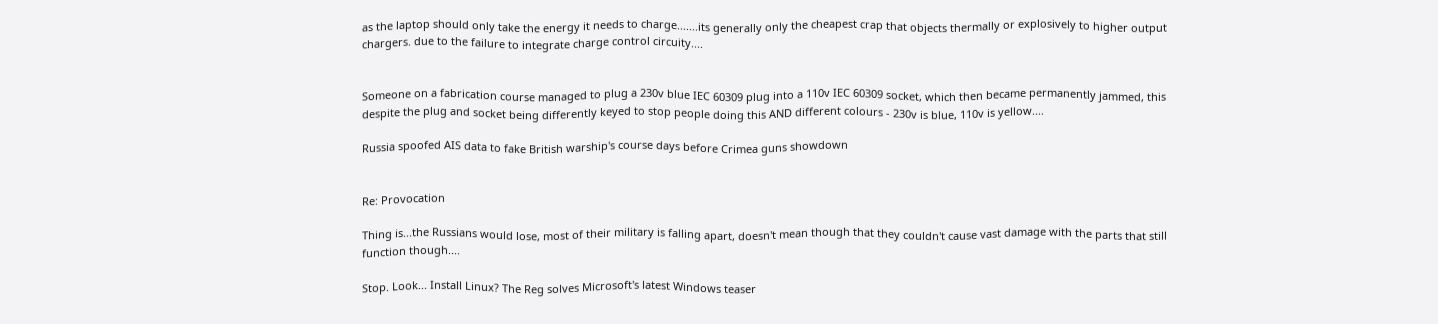as the laptop should only take the energy it needs to charge.......its generally only the cheapest crap that objects thermally or explosively to higher output chargers. due to the failure to integrate charge control circuity....


Someone on a fabrication course managed to plug a 230v blue IEC 60309 plug into a 110v IEC 60309 socket, which then became permanently jammed, this despite the plug and socket being differently keyed to stop people doing this AND different colours - 230v is blue, 110v is yellow....

Russia spoofed AIS data to fake British warship's course days before Crimea guns showdown


Re: Provocation

Thing is...the Russians would lose, most of their military is falling apart, doesn't mean though that they couldn't cause vast damage with the parts that still function though....

Stop. Look... Install Linux? The Reg solves Microsoft's latest Windows teaser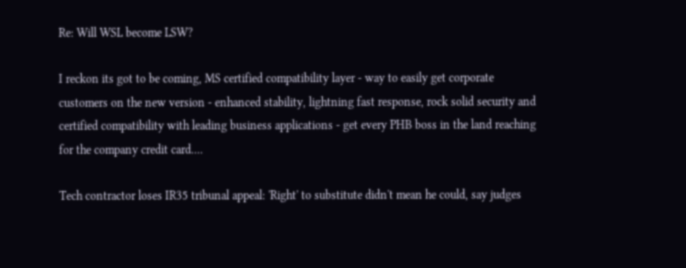Re: Will WSL become LSW?

I reckon its got to be coming, MS certified compatibility layer - way to easily get corporate customers on the new version - enhanced stability, lightning fast response, rock solid security and certified compatibility with leading business applications - get every PHB boss in the land reaching for the company credit card....

Tech contractor loses IR35 tribunal appeal: 'Right' to substitute didn't mean he could, say judges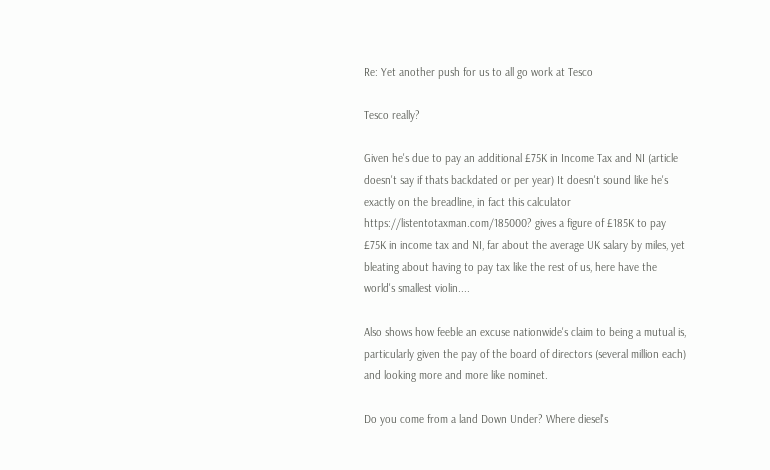Re: Yet another push for us to all go work at Tesco

Tesco really?

Given he's due to pay an additional £75K in Income Tax and NI (article doesn't say if thats backdated or per year) It doesn't sound like he's exactly on the breadline, in fact this calculator https://listentotaxman.com/185000? gives a figure of £185K to pay £75K in income tax and NI, far about the average UK salary by miles, yet bleating about having to pay tax like the rest of us, here have the world's smallest violin....

Also shows how feeble an excuse nationwide's claim to being a mutual is, particularly given the pay of the board of directors (several million each) and looking more and more like nominet.

Do you come from a land Down Under? Where diesel's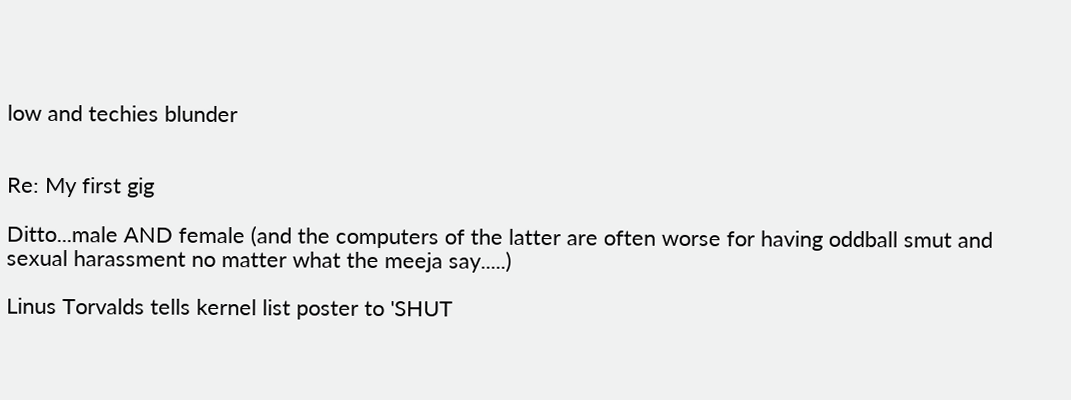low and techies blunder


Re: My first gig

Ditto...male AND female (and the computers of the latter are often worse for having oddball smut and sexual harassment no matter what the meeja say.....)

Linus Torvalds tells kernel list poster to 'SHUT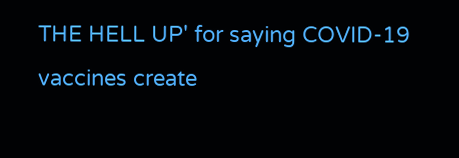THE HELL UP' for saying COVID-19 vaccines create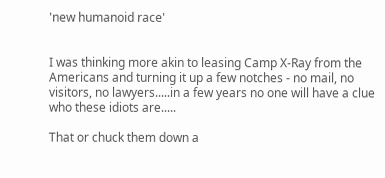'new humanoid race'


I was thinking more akin to leasing Camp X-Ray from the Americans and turning it up a few notches - no mail, no visitors, no lawyers.....in a few years no one will have a clue who these idiots are.....

That or chuck them down a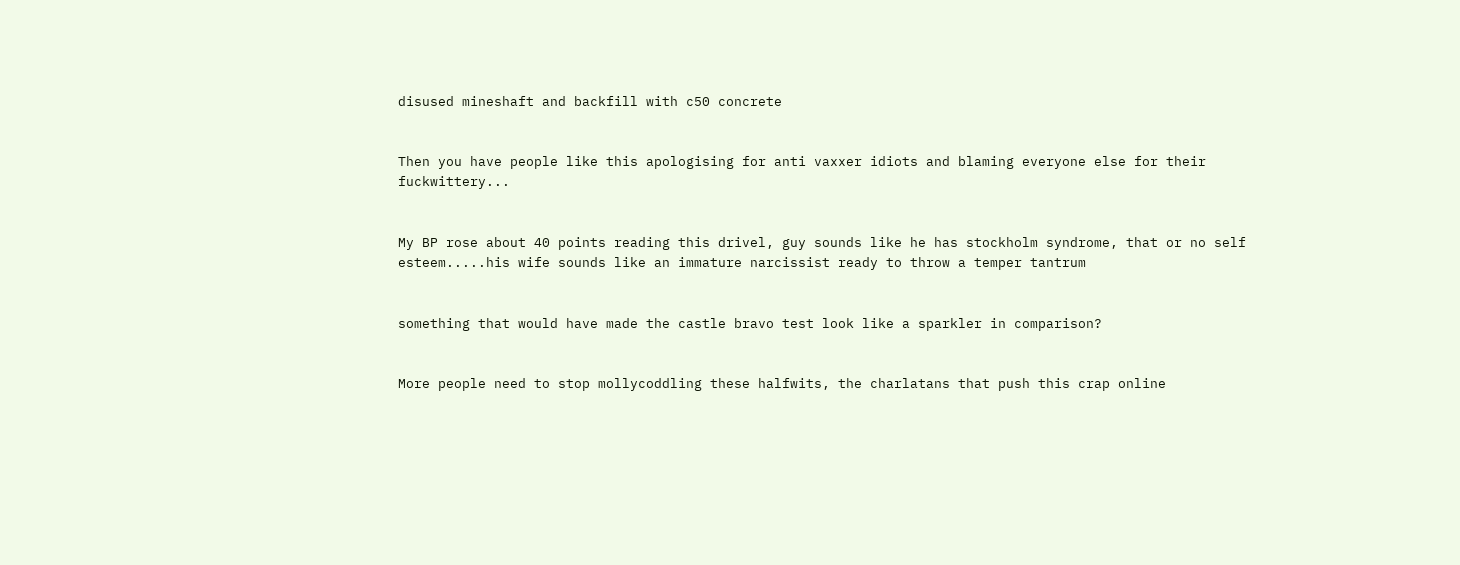disused mineshaft and backfill with c50 concrete


Then you have people like this apologising for anti vaxxer idiots and blaming everyone else for their fuckwittery...


My BP rose about 40 points reading this drivel, guy sounds like he has stockholm syndrome, that or no self esteem.....his wife sounds like an immature narcissist ready to throw a temper tantrum


something that would have made the castle bravo test look like a sparkler in comparison?


More people need to stop mollycoddling these halfwits, the charlatans that push this crap online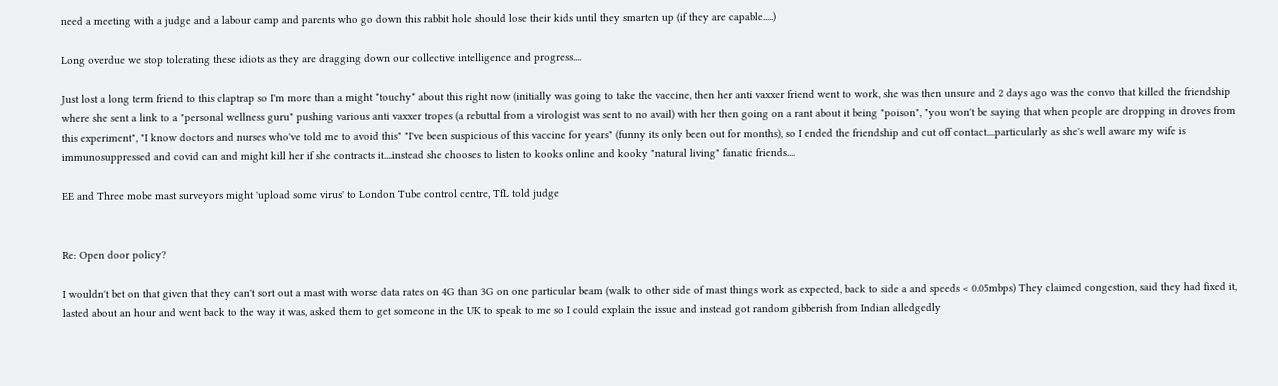need a meeting with a judge and a labour camp and parents who go down this rabbit hole should lose their kids until they smarten up (if they are capable.....)

Long overdue we stop tolerating these idiots as they are dragging down our collective intelligence and progress....

Just lost a long term friend to this claptrap so I'm more than a might *touchy* about this right now (initially was going to take the vaccine, then her anti vaxxer friend went to work, she was then unsure and 2 days ago was the convo that killed the friendship where she sent a link to a "personal wellness guru" pushing various anti vaxxer tropes (a rebuttal from a virologist was sent to no avail) with her then going on a rant about it being "poison", "you won't be saying that when people are dropping in droves from this experiment", "I know doctors and nurses who've told me to avoid this" "I've been suspicious of this vaccine for years" (funny its only been out for months), so I ended the friendship and cut off contact....particularly as she's well aware my wife is immunosuppressed and covid can and might kill her if she contracts it....instead she chooses to listen to kooks online and kooky "natural living" fanatic friends....

EE and Three mobe mast surveyors might 'upload some virus' to London Tube control centre, TfL told judge


Re: Open door policy?

I wouldn't bet on that given that they can't sort out a mast with worse data rates on 4G than 3G on one particular beam (walk to other side of mast things work as expected, back to side a and speeds < 0.05mbps) They claimed congestion, said they had fixed it, lasted about an hour and went back to the way it was, asked them to get someone in the UK to speak to me so I could explain the issue and instead got random gibberish from Indian alledgedly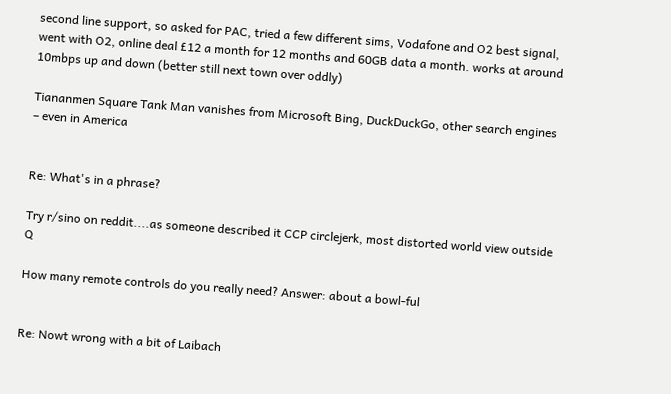second line support, so asked for PAC, tried a few different sims, Vodafone and O2 best signal, went with O2, online deal £12 a month for 12 months and 60GB data a month. works at around 10mbps up and down (better still next town over oddly)

Tiananmen Square Tank Man vanishes from Microsoft Bing, DuckDuckGo, other search engines – even in America


Re: What's in a phrase?

Try r/sino on reddit....as someone described it CCP circlejerk, most distorted world view outside Q

How many remote controls do you really need? Answer: about a bowl-ful


Re: Nowt wrong with a bit of Laibach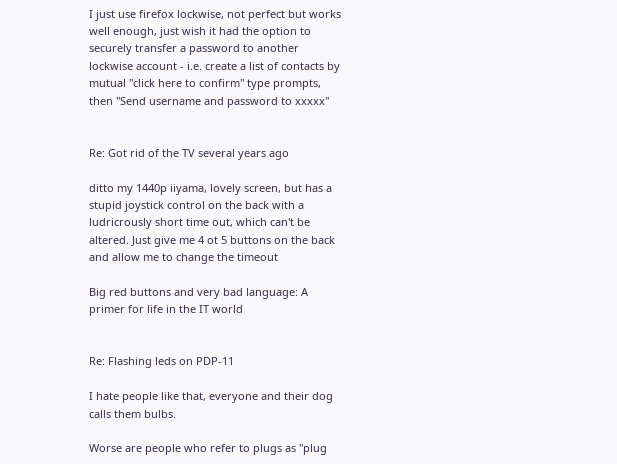I just use firefox lockwise, not perfect but works well enough, just wish it had the option to securely transfer a password to another lockwise account - i.e. create a list of contacts by mutual "click here to confirm" type prompts, then "Send username and password to xxxxx"


Re: Got rid of the TV several years ago

ditto my 1440p iiyama, lovely screen, but has a stupid joystick control on the back with a ludricrously short time out, which can't be altered. Just give me 4 ot 5 buttons on the back and allow me to change the timeout

Big red buttons and very bad language: A primer for life in the IT world


Re: Flashing leds on PDP-11

I hate people like that, everyone and their dog calls them bulbs.

Worse are people who refer to plugs as "plug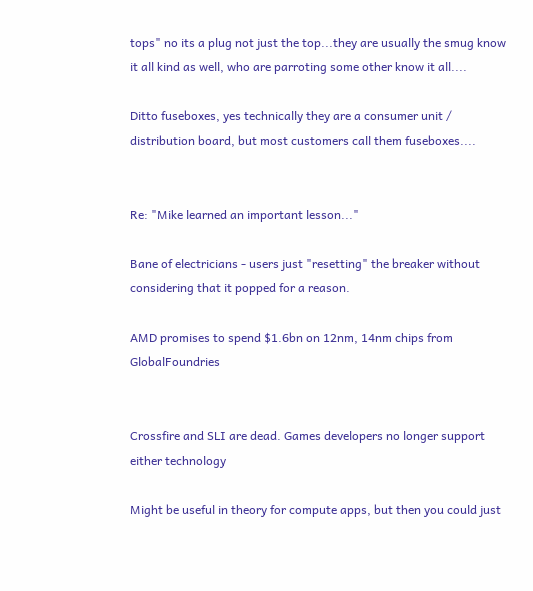tops" no its a plug not just the top...they are usually the smug know it all kind as well, who are parroting some other know it all....

Ditto fuseboxes, yes technically they are a consumer unit / distribution board, but most customers call them fuseboxes....


Re: "Mike learned an important lesson..."

Bane of electricians - users just "resetting" the breaker without considering that it popped for a reason.

AMD promises to spend $1.6bn on 12nm, 14nm chips from GlobalFoundries


Crossfire and SLI are dead. Games developers no longer support either technology

Might be useful in theory for compute apps, but then you could just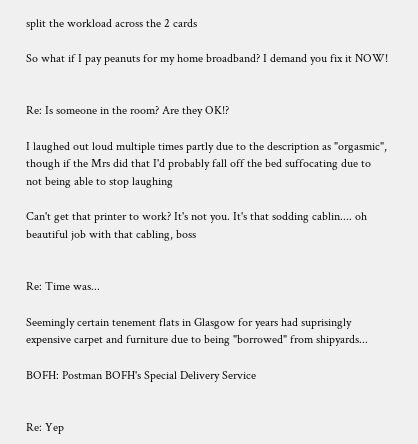split the workload across the 2 cards

So what if I pay peanuts for my home broadband? I demand you fix it NOW!


Re: Is someone in the room? Are they OK!?

I laughed out loud multiple times partly due to the description as "orgasmic", though if the Mrs did that I'd probably fall off the bed suffocating due to not being able to stop laughing

Can't get that printer to work? It's not you. It's that sodding cablin.... oh beautiful job with that cabling, boss


Re: Time was...

Seemingly certain tenement flats in Glasgow for years had suprisingly expensive carpet and furniture due to being "borrowed" from shipyards...

BOFH: Postman BOFH's Special Delivery Service


Re: Yep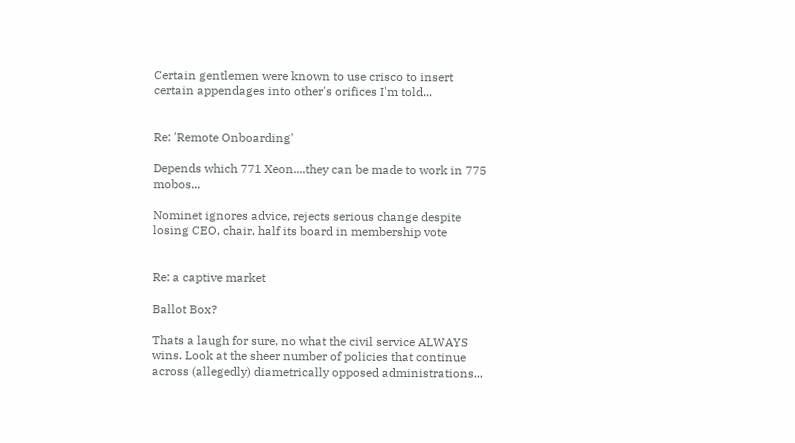Certain gentlemen were known to use crisco to insert certain appendages into other's orifices I'm told...


Re: 'Remote Onboarding'

Depends which 771 Xeon....they can be made to work in 775 mobos...

Nominet ignores advice, rejects serious change despite losing CEO, chair, half its board in membership vote


Re: a captive market

Ballot Box?

Thats a laugh for sure, no what the civil service ALWAYS wins. Look at the sheer number of policies that continue across (allegedly) diametrically opposed administrations...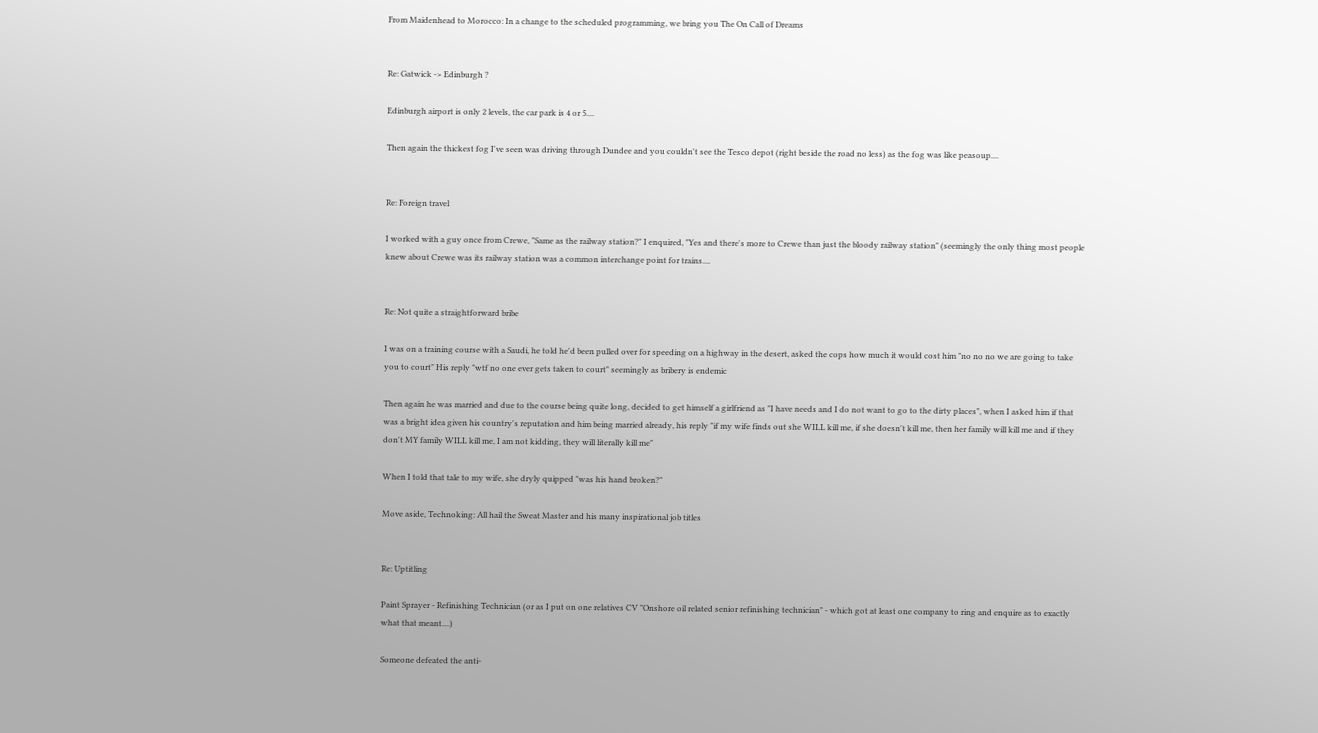From Maidenhead to Morocco: In a change to the scheduled programming, we bring you The On Call of Dreams


Re: Gatwick -> Edinburgh ?

Edinburgh airport is only 2 levels, the car park is 4 or 5....

Then again the thickest fog I've seen was driving through Dundee and you couldn't see the Tesco depot (right beside the road no less) as the fog was like peasoup....


Re: Foreign travel

I worked with a guy once from Crewe, "Same as the railway station?" I enquired, "Yes and there's more to Crewe than just the bloody railway station" (seemingly the only thing most people knew about Crewe was its railway station was a common interchange point for trains....


Re: Not quite a straightforward bribe

I was on a training course with a Saudi, he told he'd been pulled over for speeding on a highway in the desert, asked the cops how much it would cost him "no no no we are going to take you to court" His reply "wtf no one ever gets taken to court" seemingly as bribery is endemic

Then again he was married and due to the course being quite long, decided to get himself a girlfriend as "I have needs and I do not want to go to the dirty places", when I asked him if that was a bright idea given his country's reputation and him being married already, his reply "if my wife finds out she WILL kill me, if she doesn't kill me, then her family will kill me and if they don't MY family WILL kill me, I am not kidding, they will literally kill me"

When I told that tale to my wife, she dryly quipped "was his hand broken?"

Move aside, Technoking: All hail the Sweat Master and his many inspirational job titles


Re: Uptitling

Paint Sprayer - Refinishing Technician (or as I put on one relatives CV "Onshore oil related senior refinishing technician" - which got at least one company to ring and enquire as to exactly what that meant....)

Someone defeated the anti-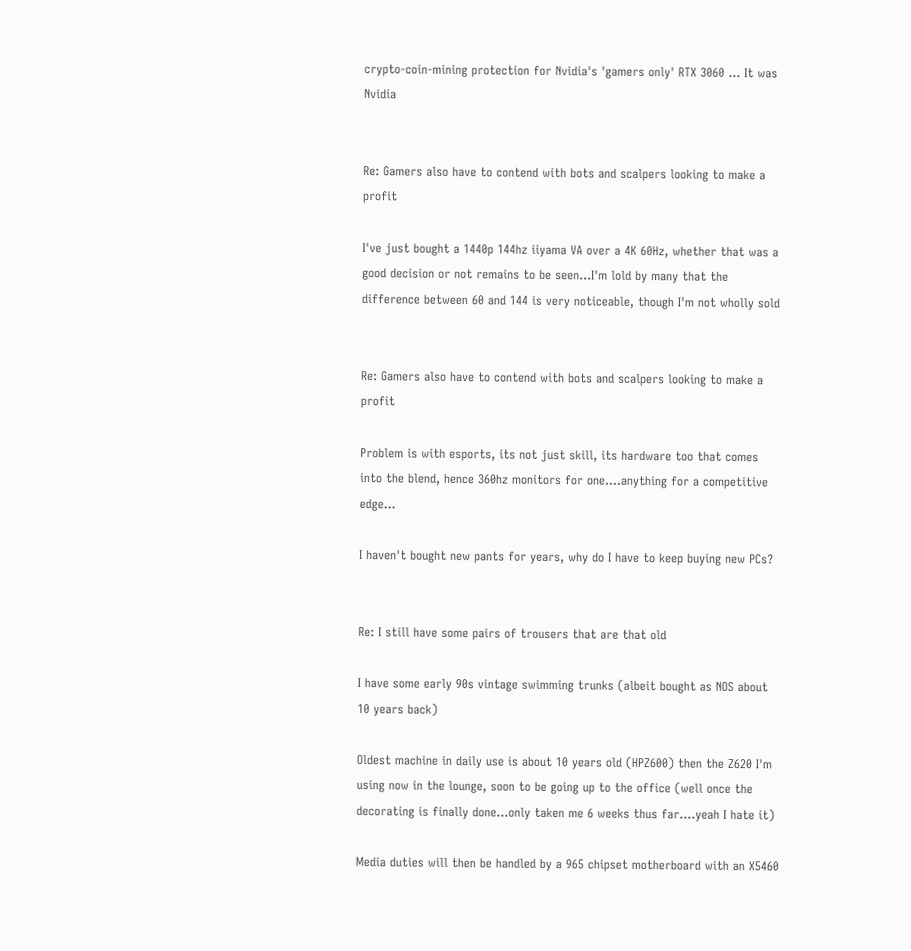crypto-coin-mining protection for Nvidia's 'gamers only' RTX 3060 ... It was Nvidia


Re: Gamers also have to contend with bots and scalpers looking to make a profit

I've just bought a 1440p 144hz iiyama VA over a 4K 60Hz, whether that was a good decision or not remains to be seen...I'm lold by many that the difference between 60 and 144 is very noticeable, though I'm not wholly sold


Re: Gamers also have to contend with bots and scalpers looking to make a profit

Problem is with esports, its not just skill, its hardware too that comes into the blend, hence 360hz monitors for one....anything for a competitive edge...

I haven't bought new pants for years, why do I have to keep buying new PCs?


Re: I still have some pairs of trousers that are that old

I have some early 90s vintage swimming trunks (albeit bought as NOS about 10 years back)

Oldest machine in daily use is about 10 years old (HPZ600) then the Z620 I'm using now in the lounge, soon to be going up to the office (well once the decorating is finally done...only taken me 6 weeks thus far....yeah I hate it)

Media duties will then be handled by a 965 chipset motherboard with an X5460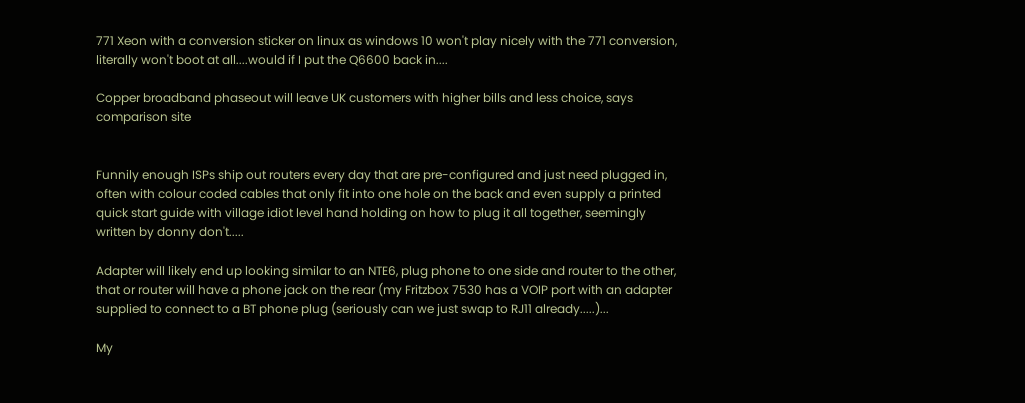771 Xeon with a conversion sticker on linux as windows 10 won't play nicely with the 771 conversion, literally won't boot at all....would if I put the Q6600 back in....

Copper broadband phaseout will leave UK customers with higher bills and less choice, says comparison site


Funnily enough ISPs ship out routers every day that are pre-configured and just need plugged in, often with colour coded cables that only fit into one hole on the back and even supply a printed quick start guide with village idiot level hand holding on how to plug it all together, seemingly written by donny don't.....

Adapter will likely end up looking similar to an NTE6, plug phone to one side and router to the other, that or router will have a phone jack on the rear (my Fritzbox 7530 has a VOIP port with an adapter supplied to connect to a BT phone plug (seriously can we just swap to RJ11 already.....)...

My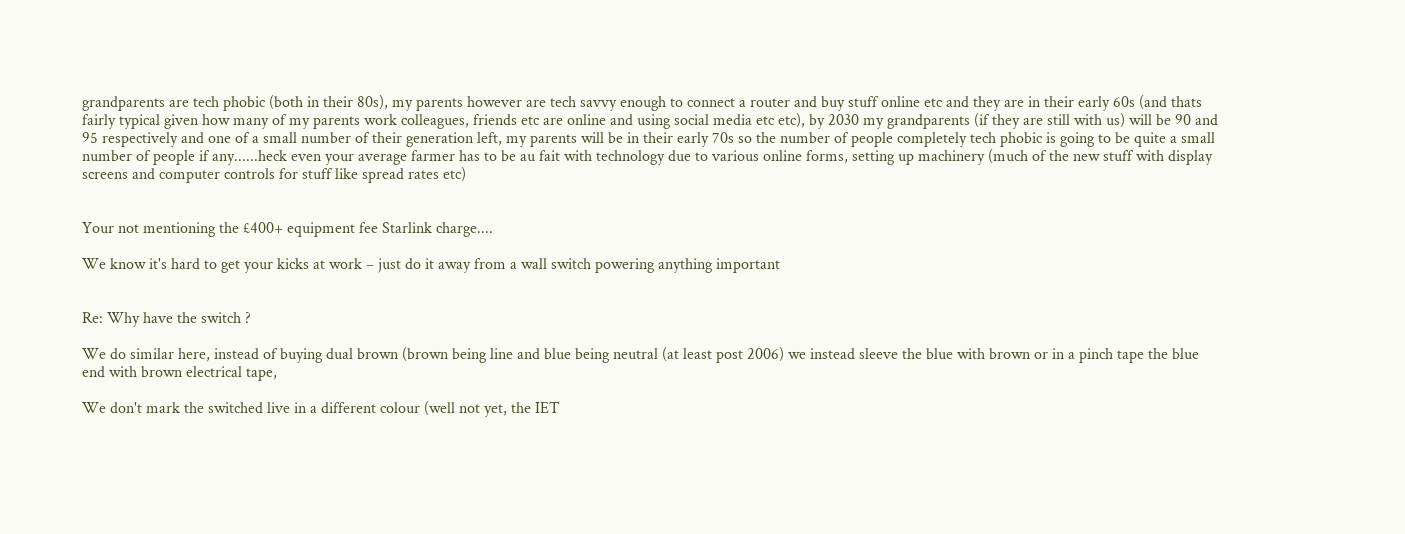grandparents are tech phobic (both in their 80s), my parents however are tech savvy enough to connect a router and buy stuff online etc and they are in their early 60s (and thats fairly typical given how many of my parents work colleagues, friends etc are online and using social media etc etc), by 2030 my grandparents (if they are still with us) will be 90 and 95 respectively and one of a small number of their generation left, my parents will be in their early 70s so the number of people completely tech phobic is going to be quite a small number of people if any......heck even your average farmer has to be au fait with technology due to various online forms, setting up machinery (much of the new stuff with display screens and computer controls for stuff like spread rates etc)


Your not mentioning the £400+ equipment fee Starlink charge....

We know it's hard to get your kicks at work – just do it away from a wall switch powering anything important


Re: Why have the switch ?

We do similar here, instead of buying dual brown (brown being line and blue being neutral (at least post 2006) we instead sleeve the blue with brown or in a pinch tape the blue end with brown electrical tape,

We don't mark the switched live in a different colour (well not yet, the IET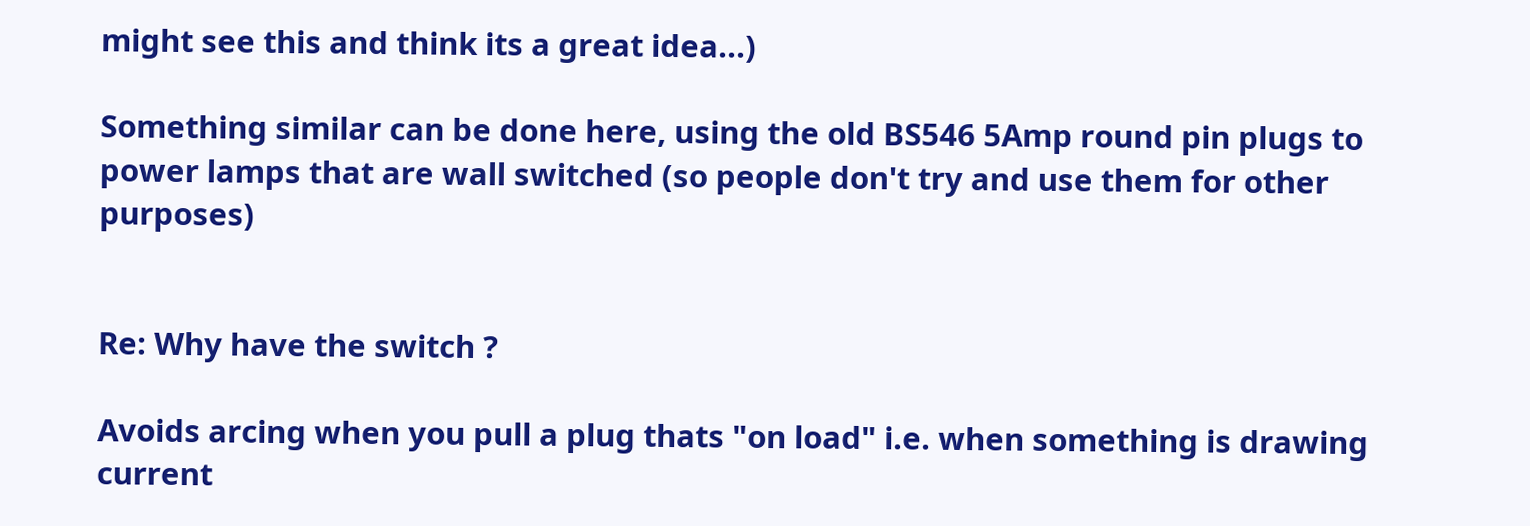might see this and think its a great idea...)

Something similar can be done here, using the old BS546 5Amp round pin plugs to power lamps that are wall switched (so people don't try and use them for other purposes)


Re: Why have the switch ?

Avoids arcing when you pull a plug thats "on load" i.e. when something is drawing current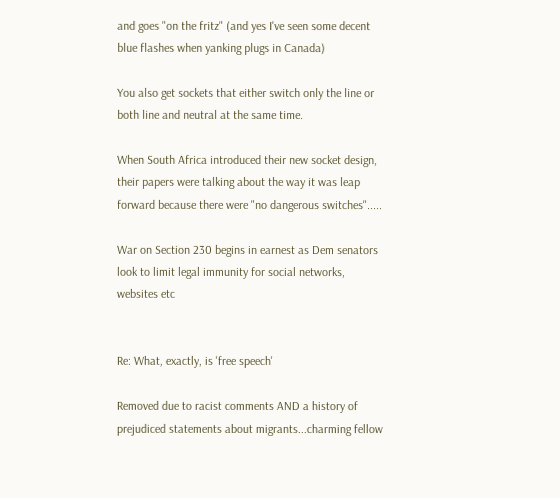and goes "on the fritz" (and yes I've seen some decent blue flashes when yanking plugs in Canada)

You also get sockets that either switch only the line or both line and neutral at the same time.

When South Africa introduced their new socket design, their papers were talking about the way it was leap forward because there were "no dangerous switches".....

War on Section 230 begins in earnest as Dem senators look to limit legal immunity for social networks, websites etc


Re: What, exactly, is 'free speech'

Removed due to racist comments AND a history of prejudiced statements about migrants...charming fellow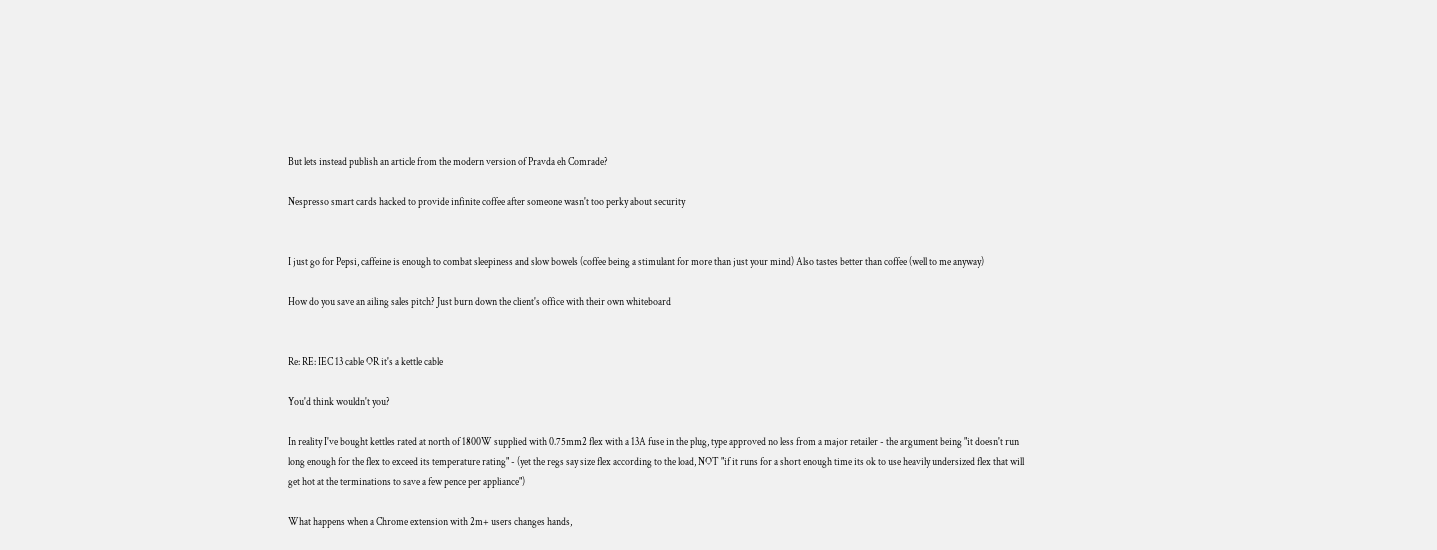But lets instead publish an article from the modern version of Pravda eh Comrade?

Nespresso smart cards hacked to provide infinite coffee after someone wasn't too perky about security


I just go for Pepsi, caffeine is enough to combat sleepiness and slow bowels (coffee being a stimulant for more than just your mind) Also tastes better than coffee (well to me anyway)

How do you save an ailing sales pitch? Just burn down the client's office with their own whiteboard


Re: RE: IEC 13 cable OR it's a kettle cable

You'd think wouldn't you?

In reality I've bought kettles rated at north of 1800W supplied with 0.75mm2 flex with a 13A fuse in the plug, type approved no less from a major retailer - the argument being "it doesn't run long enough for the flex to exceed its temperature rating" - (yet the regs say size flex according to the load, NOT "if it runs for a short enough time its ok to use heavily undersized flex that will get hot at the terminations to save a few pence per appliance")

What happens when a Chrome extension with 2m+ users changes hands,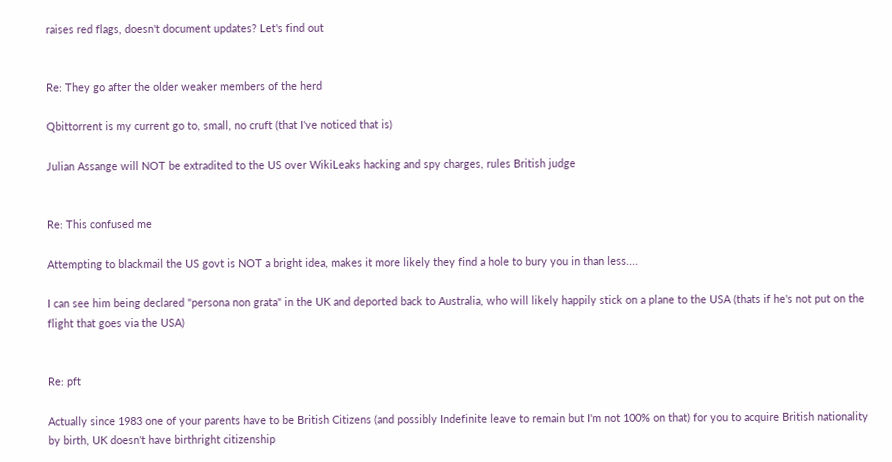raises red flags, doesn't document updates? Let's find out


Re: They go after the older weaker members of the herd

Qbittorrent is my current go to, small, no cruft (that I've noticed that is)

Julian Assange will NOT be extradited to the US over WikiLeaks hacking and spy charges, rules British judge


Re: This confused me

Attempting to blackmail the US govt is NOT a bright idea, makes it more likely they find a hole to bury you in than less....

I can see him being declared "persona non grata" in the UK and deported back to Australia, who will likely happily stick on a plane to the USA (thats if he's not put on the flight that goes via the USA)


Re: pft

Actually since 1983 one of your parents have to be British Citizens (and possibly Indefinite leave to remain but I'm not 100% on that) for you to acquire British nationality by birth, UK doesn't have birthright citizenship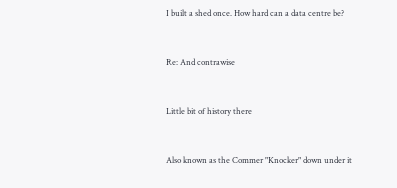I built a shed once. How hard can a data centre be?


Re: And contrawise


Little bit of history there


Also known as the Commer "Knocker" down under it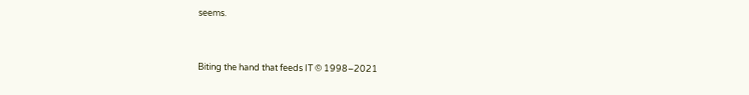seems.



Biting the hand that feeds IT © 1998–2021